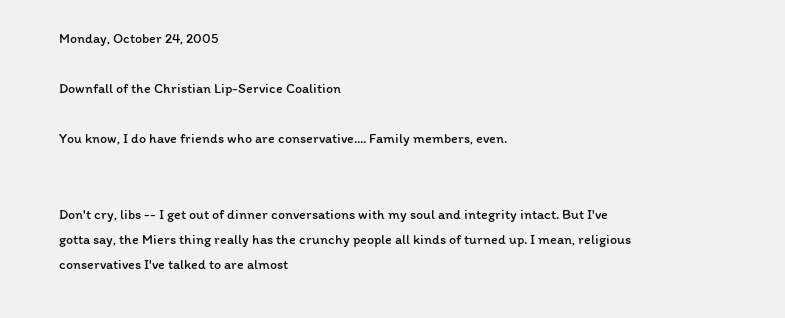Monday, October 24, 2005

Downfall of the Christian Lip-Service Coalition

You know, I do have friends who are conservative.... Family members, even.


Don't cry, libs -- I get out of dinner conversations with my soul and integrity intact. But I've gotta say, the Miers thing really has the crunchy people all kinds of turned up. I mean, religious conservatives I've talked to are almost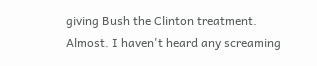giving Bush the Clinton treatment. Almost. I haven't heard any screaming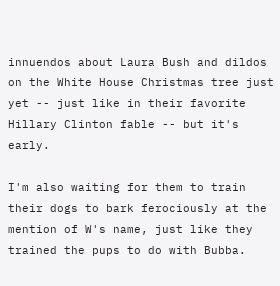innuendos about Laura Bush and dildos on the White House Christmas tree just yet -- just like in their favorite Hillary Clinton fable -- but it's early.

I'm also waiting for them to train their dogs to bark ferociously at the mention of W's name, just like they trained the pups to do with Bubba.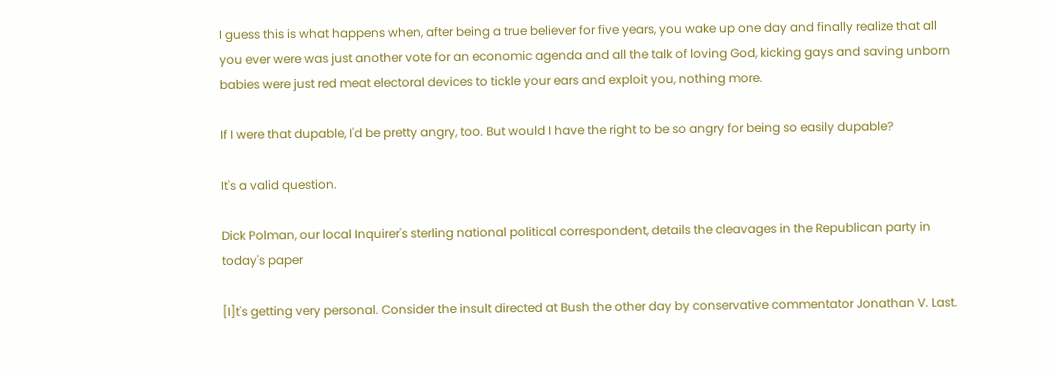I guess this is what happens when, after being a true believer for five years, you wake up one day and finally realize that all you ever were was just another vote for an economic agenda and all the talk of loving God, kicking gays and saving unborn babies were just red meat electoral devices to tickle your ears and exploit you, nothing more.

If I were that dupable, I'd be pretty angry, too. But would I have the right to be so angry for being so easily dupable?

It's a valid question.

Dick Polman, our local Inquirer's sterling national political correspondent, details the cleavages in the Republican party in today's paper

[I]t's getting very personal. Consider the insult directed at Bush the other day by conservative commentator Jonathan V. Last.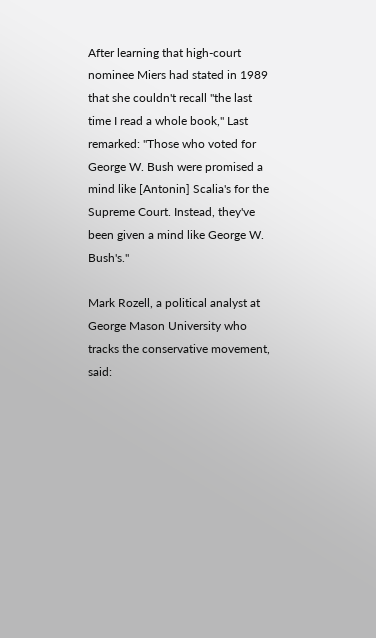After learning that high-court nominee Miers had stated in 1989 that she couldn't recall "the last time I read a whole book," Last remarked: "Those who voted for George W. Bush were promised a mind like [Antonin] Scalia's for the Supreme Court. Instead, they've been given a mind like George W. Bush's."

Mark Rozell, a political analyst at George Mason University who tracks the conservative movement, said: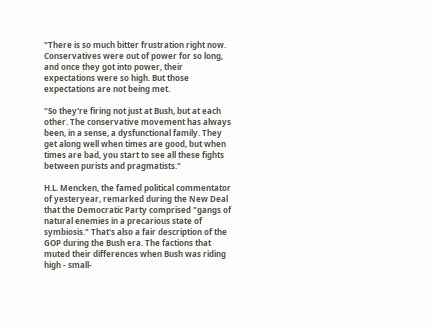"There is so much bitter frustration right now. Conservatives were out of power for so long, and once they got into power, their expectations were so high. But those expectations are not being met.

"So they're firing not just at Bush, but at each other. The conservative movement has always been, in a sense, a dysfunctional family. They get along well when times are good, but when times are bad, you start to see all these fights between purists and pragmatists."

H.L. Mencken, the famed political commentator of yesteryear, remarked during the New Deal that the Democratic Party comprised "gangs of natural enemies in a precarious state of symbiosis." That's also a fair description of the GOP during the Bush era. The factions that muted their differences when Bush was riding high - small-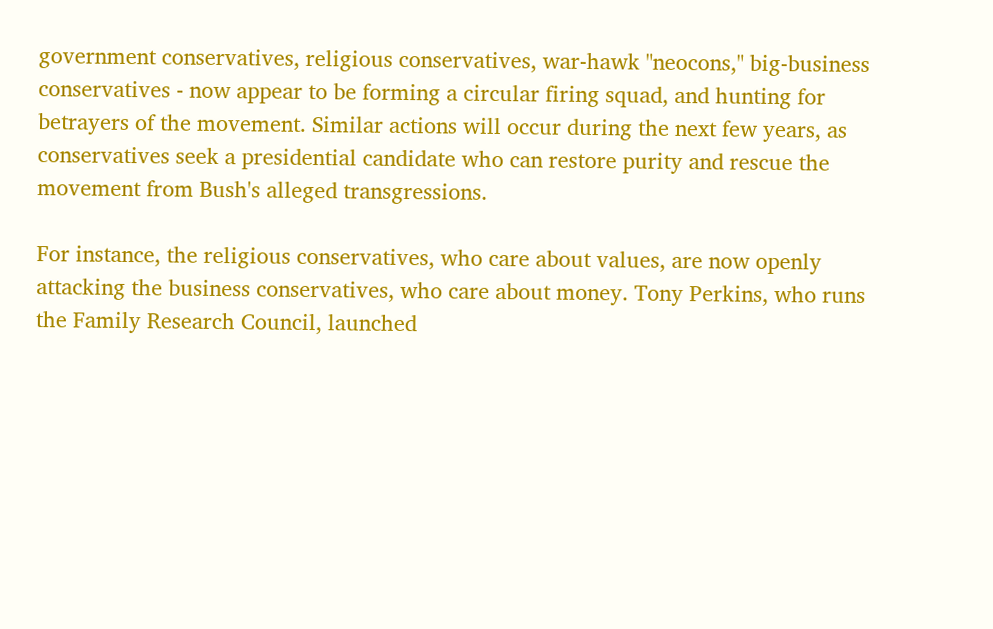government conservatives, religious conservatives, war-hawk "neocons," big-business conservatives - now appear to be forming a circular firing squad, and hunting for betrayers of the movement. Similar actions will occur during the next few years, as conservatives seek a presidential candidate who can restore purity and rescue the movement from Bush's alleged transgressions.

For instance, the religious conservatives, who care about values, are now openly attacking the business conservatives, who care about money. Tony Perkins, who runs the Family Research Council, launched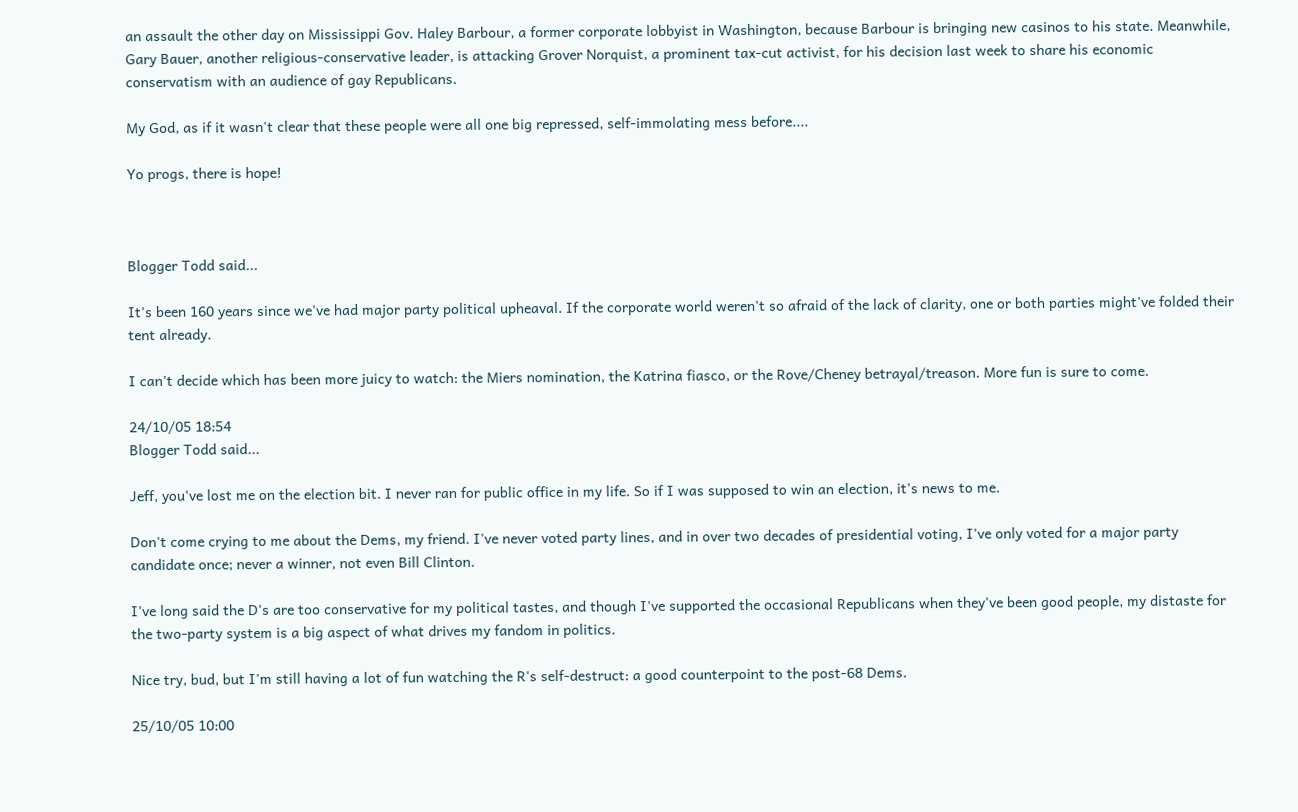an assault the other day on Mississippi Gov. Haley Barbour, a former corporate lobbyist in Washington, because Barbour is bringing new casinos to his state. Meanwhile, Gary Bauer, another religious-conservative leader, is attacking Grover Norquist, a prominent tax-cut activist, for his decision last week to share his economic conservatism with an audience of gay Republicans.

My God, as if it wasn't clear that these people were all one big repressed, self-immolating mess before....

Yo progs, there is hope!



Blogger Todd said...

It's been 160 years since we've had major party political upheaval. If the corporate world weren't so afraid of the lack of clarity, one or both parties might've folded their tent already.

I can't decide which has been more juicy to watch: the Miers nomination, the Katrina fiasco, or the Rove/Cheney betrayal/treason. More fun is sure to come.

24/10/05 18:54
Blogger Todd said...

Jeff, you've lost me on the election bit. I never ran for public office in my life. So if I was supposed to win an election, it's news to me.

Don't come crying to me about the Dems, my friend. I've never voted party lines, and in over two decades of presidential voting, I've only voted for a major party candidate once; never a winner, not even Bill Clinton.

I've long said the D's are too conservative for my political tastes, and though I've supported the occasional Republicans when they've been good people, my distaste for the two-party system is a big aspect of what drives my fandom in politics.

Nice try, bud, but I'm still having a lot of fun watching the R's self-destruct: a good counterpoint to the post-68 Dems.

25/10/05 10:00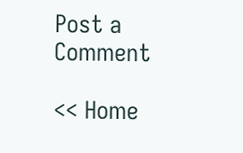Post a Comment

<< Home